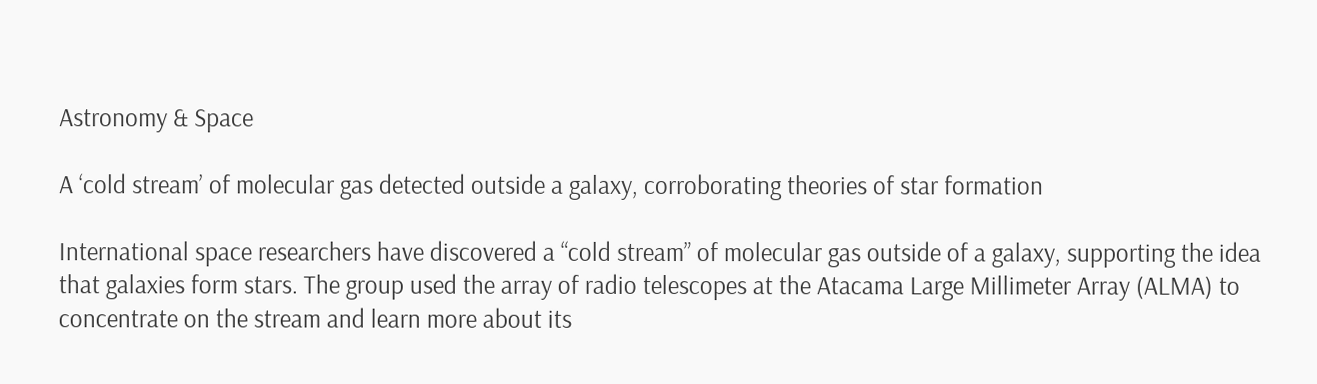Astronomy & Space

A ‘cold stream’ of molecular gas detected outside a galaxy, corroborating theories of star formation

International space researchers have discovered a “cold stream” of molecular gas outside of a galaxy, supporting the idea that galaxies form stars. The group used the array of radio telescopes at the Atacama Large Millimeter Array (ALMA) to concentrate on the stream and learn more about its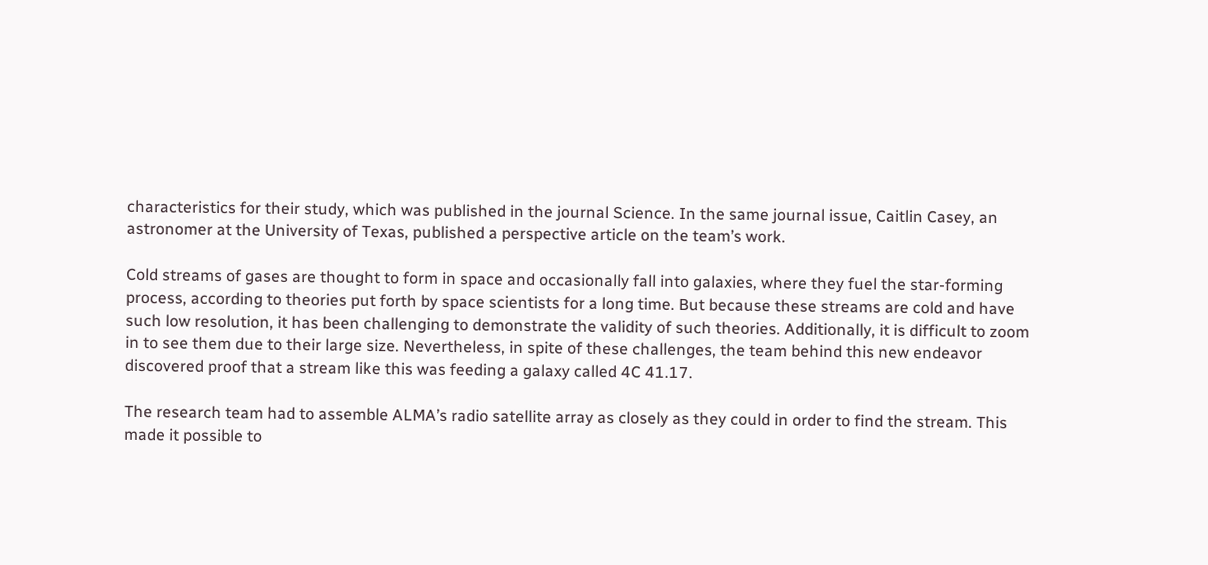characteristics for their study, which was published in the journal Science. In the same journal issue, Caitlin Casey, an astronomer at the University of Texas, published a perspective article on the team’s work.

Cold streams of gases are thought to form in space and occasionally fall into galaxies, where they fuel the star-forming process, according to theories put forth by space scientists for a long time. But because these streams are cold and have such low resolution, it has been challenging to demonstrate the validity of such theories. Additionally, it is difficult to zoom in to see them due to their large size. Nevertheless, in spite of these challenges, the team behind this new endeavor discovered proof that a stream like this was feeding a galaxy called 4C 41.17.

The research team had to assemble ALMA’s radio satellite array as closely as they could in order to find the stream. This made it possible to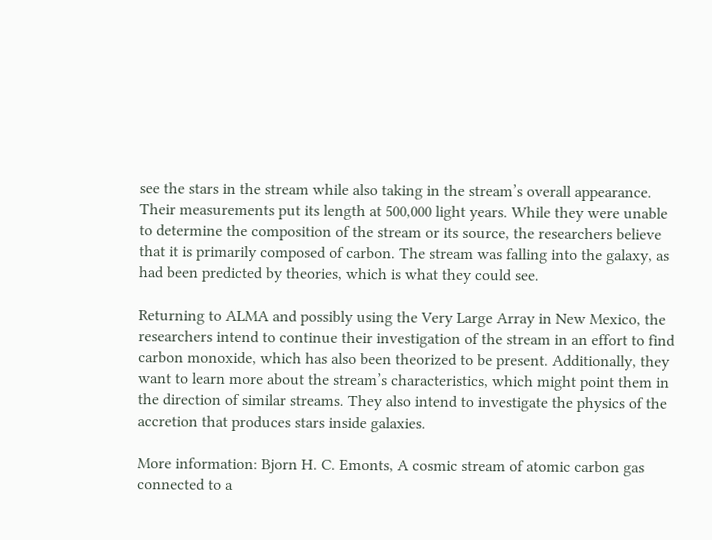see the stars in the stream while also taking in the stream’s overall appearance. Their measurements put its length at 500,000 light years. While they were unable to determine the composition of the stream or its source, the researchers believe that it is primarily composed of carbon. The stream was falling into the galaxy, as had been predicted by theories, which is what they could see.

Returning to ALMA and possibly using the Very Large Array in New Mexico, the researchers intend to continue their investigation of the stream in an effort to find carbon monoxide, which has also been theorized to be present. Additionally, they want to learn more about the stream’s characteristics, which might point them in the direction of similar streams. They also intend to investigate the physics of the accretion that produces stars inside galaxies.

More information: Bjorn H. C. Emonts, A cosmic stream of atomic carbon gas connected to a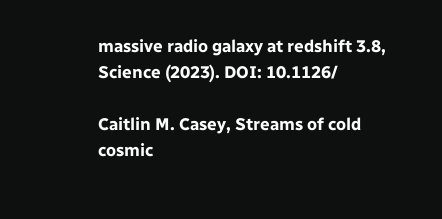massive radio galaxy at redshift 3.8, Science (2023). DOI: 10.1126/

Caitlin M. Casey, Streams of cold cosmic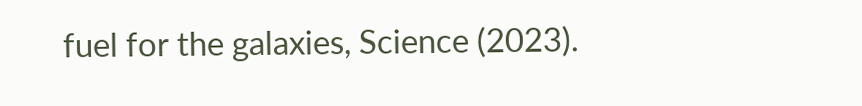fuel for the galaxies, Science (2023).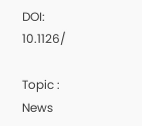DOI: 10.1126/

Topic : News